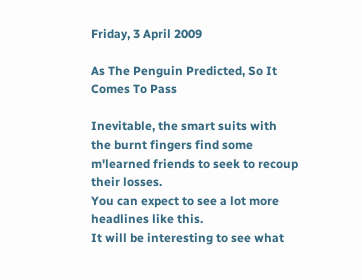Friday, 3 April 2009

As The Penguin Predicted, So It Comes To Pass

Inevitable, the smart suits with the burnt fingers find some m'learned friends to seek to recoup their losses.
You can expect to see a lot more headlines like this.
It will be interesting to see what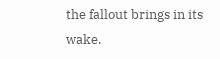the fallout brings in its wake.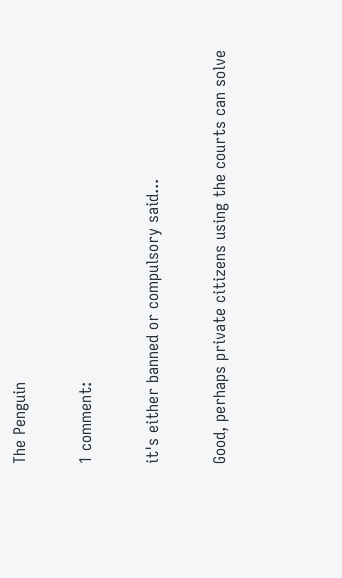The Penguin

1 comment:

it's either banned or compulsory said...

Good, perhaps private citizens using the courts can solve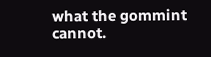what the gommint cannot.